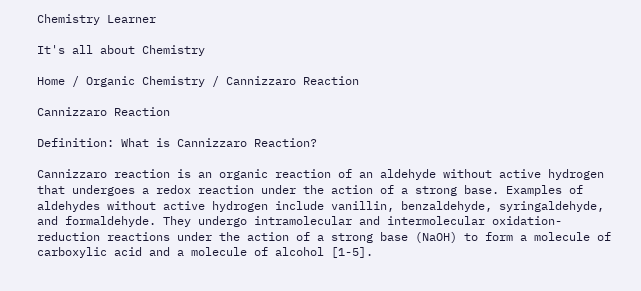Chemistry Learner

It's all about Chemistry

Home / Organic Chemistry / Cannizzaro Reaction

Cannizzaro Reaction

Definition: What is Cannizzaro Reaction?

Cannizzaro reaction is an organic reaction of an aldehyde without active hydrogen that undergoes a redox reaction under the action of a strong base. Examples of aldehydes without active hydrogen include vanillin, benzaldehyde, syringaldehyde, and formaldehyde. They undergo intramolecular and intermolecular oxidation-reduction reactions under the action of a strong base (NaOH) to form a molecule of carboxylic acid and a molecule of alcohol [1-5].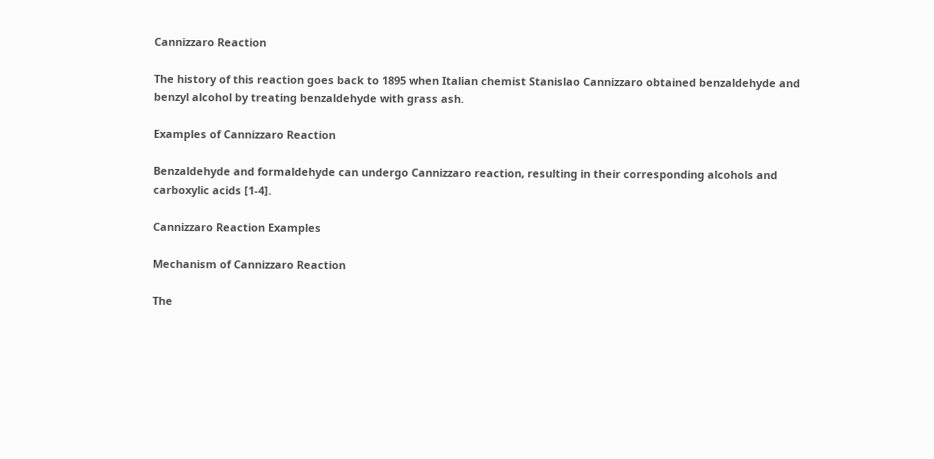Cannizzaro Reaction

The history of this reaction goes back to 1895 when Italian chemist Stanislao Cannizzaro obtained benzaldehyde and benzyl alcohol by treating benzaldehyde with grass ash.

Examples of Cannizzaro Reaction

Benzaldehyde and formaldehyde can undergo Cannizzaro reaction, resulting in their corresponding alcohols and carboxylic acids [1-4].

Cannizzaro Reaction Examples

Mechanism of Cannizzaro Reaction

The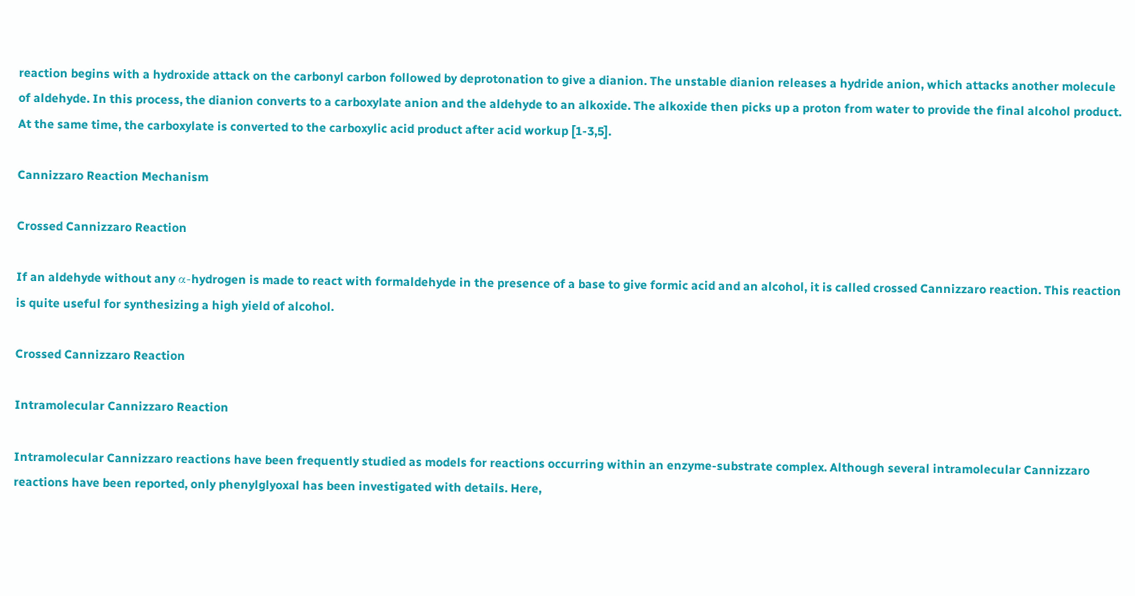reaction begins with a hydroxide attack on the carbonyl carbon followed by deprotonation to give a dianion. The unstable dianion releases a hydride anion, which attacks another molecule of aldehyde. In this process, the dianion converts to a carboxylate anion and the aldehyde to an alkoxide. The alkoxide then picks up a proton from water to provide the final alcohol product. At the same time, the carboxylate is converted to the carboxylic acid product after acid workup [1-3,5].

Cannizzaro Reaction Mechanism

Crossed Cannizzaro Reaction

If an aldehyde without any α-hydrogen is made to react with formaldehyde in the presence of a base to give formic acid and an alcohol, it is called crossed Cannizzaro reaction. This reaction is quite useful for synthesizing a high yield of alcohol.

Crossed Cannizzaro Reaction

Intramolecular Cannizzaro Reaction

Intramolecular Cannizzaro reactions have been frequently studied as models for reactions occurring within an enzyme-substrate complex. Although several intramolecular Cannizzaro reactions have been reported, only phenylglyoxal has been investigated with details. Here,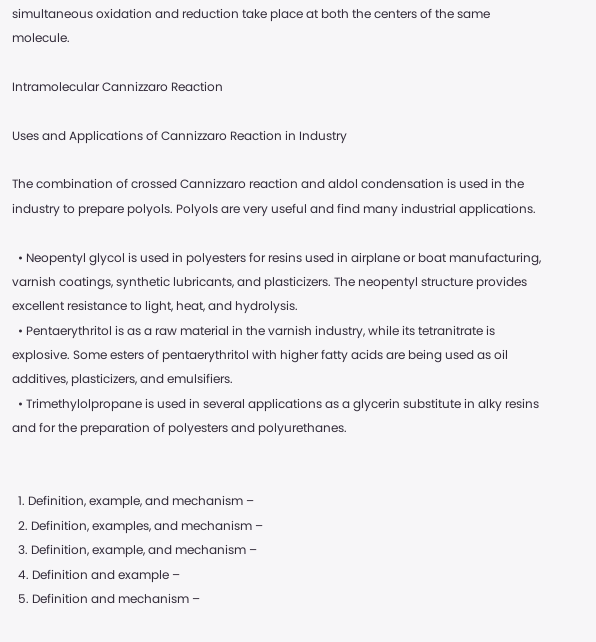simultaneous oxidation and reduction take place at both the centers of the same molecule.

Intramolecular Cannizzaro Reaction

Uses and Applications of Cannizzaro Reaction in Industry

The combination of crossed Cannizzaro reaction and aldol condensation is used in the industry to prepare polyols. Polyols are very useful and find many industrial applications.

  • Neopentyl glycol is used in polyesters for resins used in airplane or boat manufacturing, varnish coatings, synthetic lubricants, and plasticizers. The neopentyl structure provides excellent resistance to light, heat, and hydrolysis.
  • Pentaerythritol is as a raw material in the varnish industry, while its tetranitrate is explosive. Some esters of pentaerythritol with higher fatty acids are being used as oil additives, plasticizers, and emulsifiers.
  • Trimethylolpropane is used in several applications as a glycerin substitute in alky resins and for the preparation of polyesters and polyurethanes.


  1. Definition, example, and mechanism –
  2. Definition, examples, and mechanism –
  3. Definition, example, and mechanism –
  4. Definition and example –
  5. Definition and mechanism –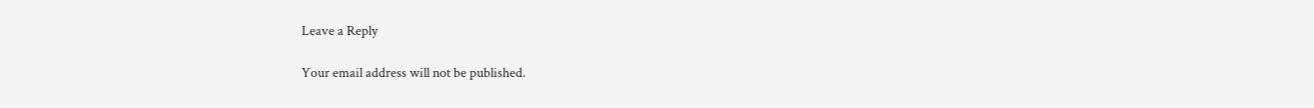Leave a Reply

Your email address will not be published.